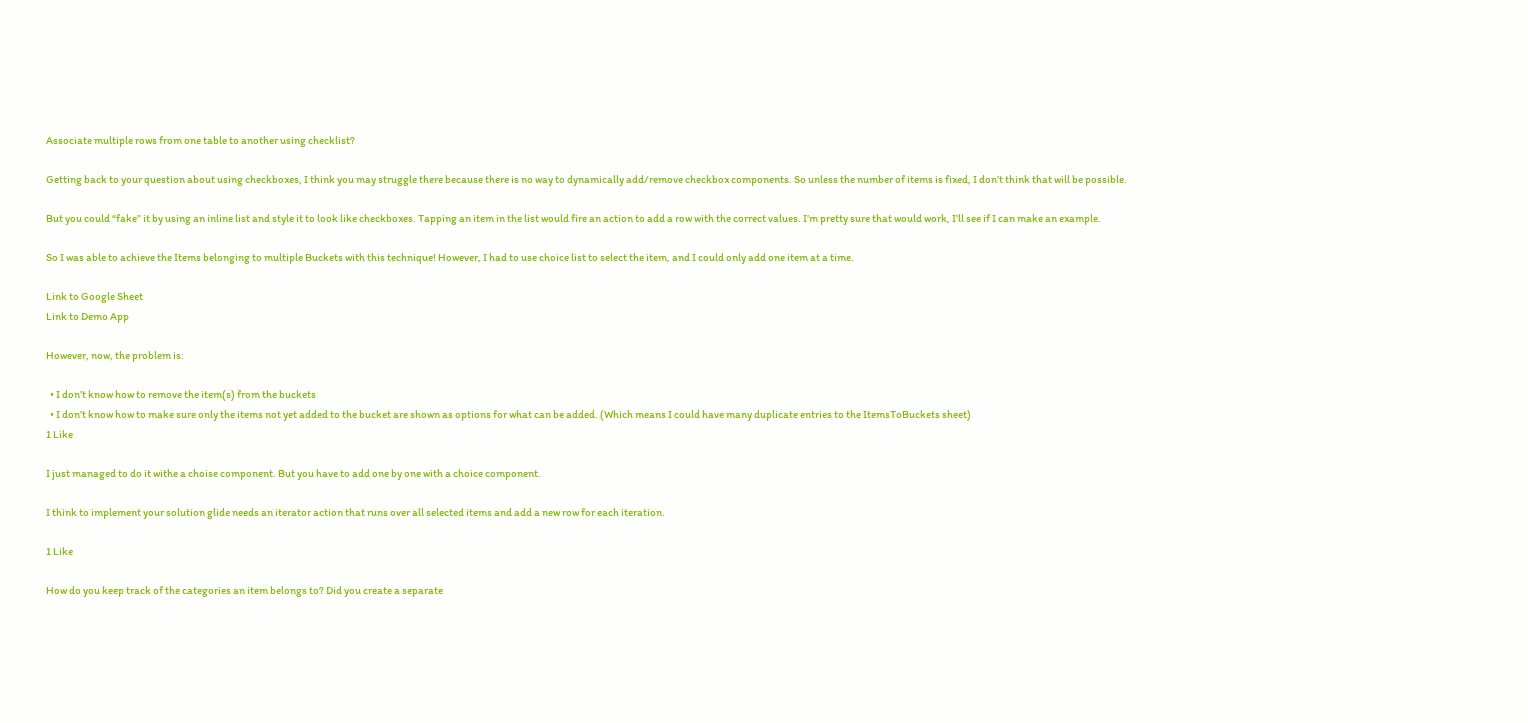Associate multiple rows from one table to another using checklist?

Getting back to your question about using checkboxes, I think you may struggle there because there is no way to dynamically add/remove checkbox components. So unless the number of items is fixed, I don’t think that will be possible.

But you could “fake” it by using an inline list and style it to look like checkboxes. Tapping an item in the list would fire an action to add a row with the correct values. I’m pretty sure that would work, I’ll see if I can make an example.

So I was able to achieve the Items belonging to multiple Buckets with this technique! However, I had to use choice list to select the item, and I could only add one item at a time.

Link to Google Sheet
Link to Demo App

However, now, the problem is:

  • I don’t know how to remove the item(s) from the buckets
  • I don’t know how to make sure only the items not yet added to the bucket are shown as options for what can be added. (Which means I could have many duplicate entries to the ItemsToBuckets sheet)
1 Like

I just managed to do it withe a choise component. But you have to add one by one with a choice component.

I think to implement your solution glide needs an iterator action that runs over all selected items and add a new row for each iteration.

1 Like

How do you keep track of the categories an item belongs to? Did you create a separate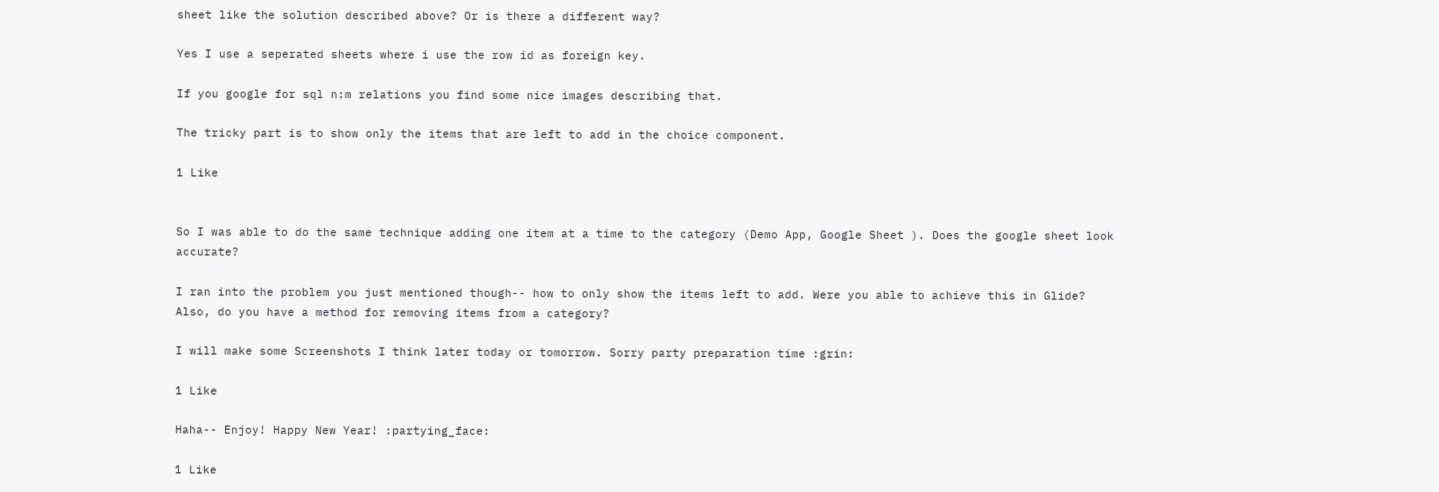sheet like the solution described above? Or is there a different way?

Yes I use a seperated sheets where i use the row id as foreign key.

If you google for sql n:m relations you find some nice images describing that.

The tricky part is to show only the items that are left to add in the choice component.

1 Like


So I was able to do the same technique adding one item at a time to the category (Demo App, Google Sheet ). Does the google sheet look accurate?

I ran into the problem you just mentioned though-- how to only show the items left to add. Were you able to achieve this in Glide? Also, do you have a method for removing items from a category?

I will make some Screenshots I think later today or tomorrow. Sorry party preparation time :grin:

1 Like

Haha-- Enjoy! Happy New Year! :partying_face:

1 Like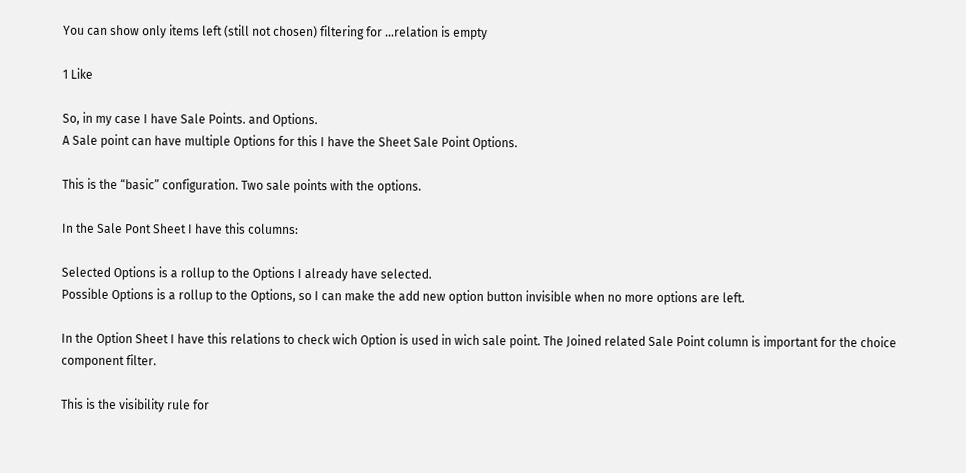You can show only items left (still not chosen) filtering for …relation is empty

1 Like

So, in my case I have Sale Points. and Options.
A Sale point can have multiple Options for this I have the Sheet Sale Point Options.

This is the “basic” configuration. Two sale points with the options.

In the Sale Pont Sheet I have this columns:

Selected Options is a rollup to the Options I already have selected.
Possible Options is a rollup to the Options, so I can make the add new option button invisible when no more options are left.

In the Option Sheet I have this relations to check wich Option is used in wich sale point. The Joined related Sale Point column is important for the choice component filter.

This is the visibility rule for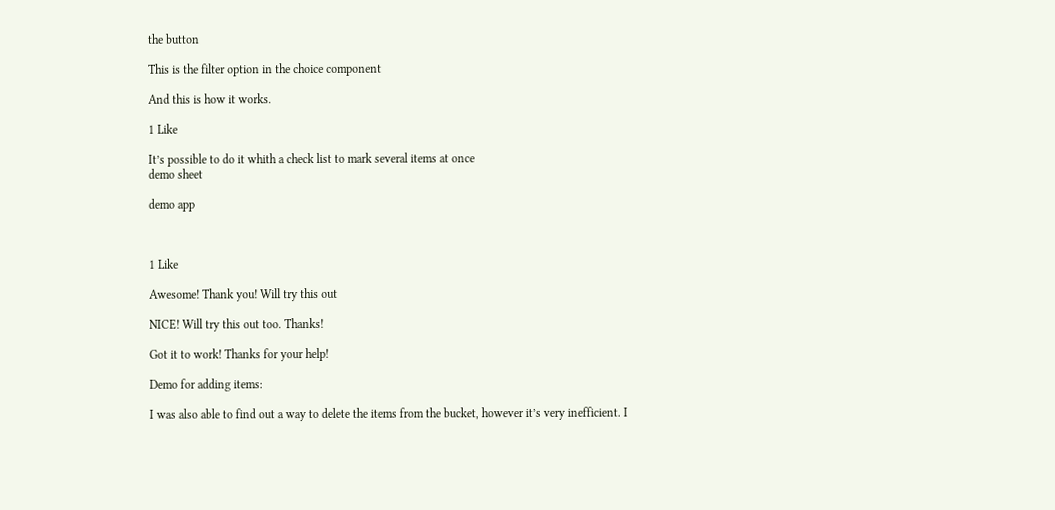the button

This is the filter option in the choice component

And this is how it works.

1 Like

It’s possible to do it whith a check list to mark several items at once
demo sheet

demo app



1 Like

Awesome! Thank you! Will try this out

NICE! Will try this out too. Thanks!

Got it to work! Thanks for your help!

Demo for adding items:

I was also able to find out a way to delete the items from the bucket, however it’s very inefficient. I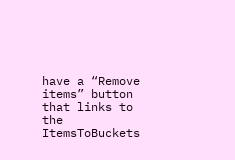have a “Remove items” button that links to the ItemsToBuckets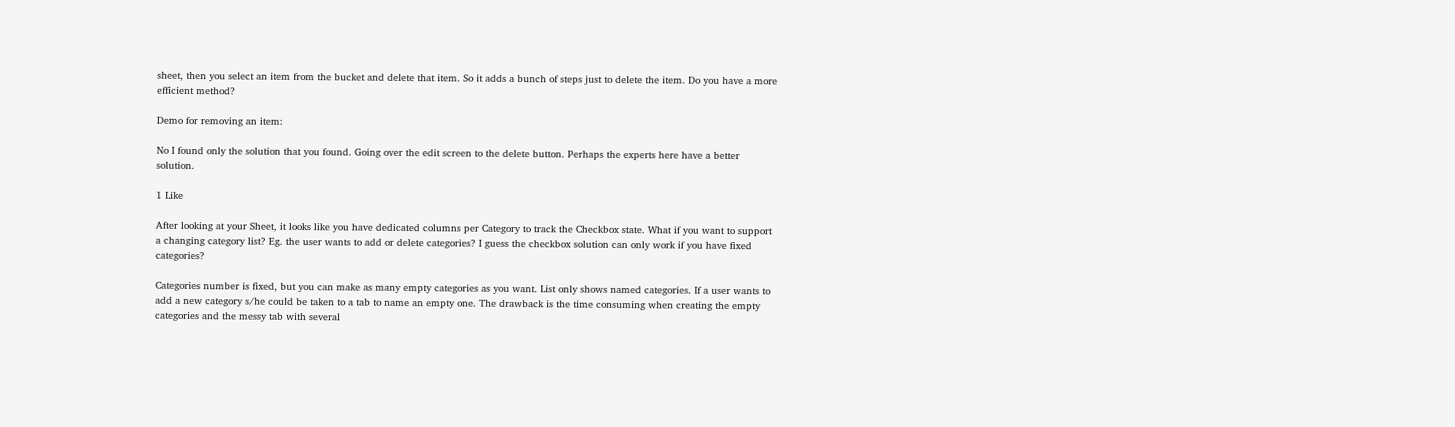sheet, then you select an item from the bucket and delete that item. So it adds a bunch of steps just to delete the item. Do you have a more efficient method?

Demo for removing an item:

No I found only the solution that you found. Going over the edit screen to the delete button. Perhaps the experts here have a better solution.

1 Like

After looking at your Sheet, it looks like you have dedicated columns per Category to track the Checkbox state. What if you want to support a changing category list? Eg. the user wants to add or delete categories? I guess the checkbox solution can only work if you have fixed categories?

Categories number is fixed, but you can make as many empty categories as you want. List only shows named categories. If a user wants to add a new category s/he could be taken to a tab to name an empty one. The drawback is the time consuming when creating the empty categories and the messy tab with several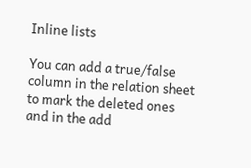Inline lists

You can add a true/false column in the relation sheet to mark the deleted ones and in the add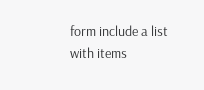form include a list with items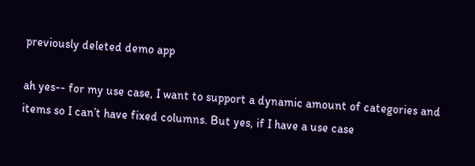previously deleted demo app

ah yes-- for my use case, I want to support a dynamic amount of categories and items so I can’t have fixed columns. But yes, if I have a use case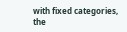with fixed categories, the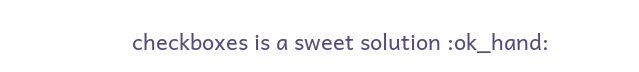checkboxes is a sweet solution :ok_hand: